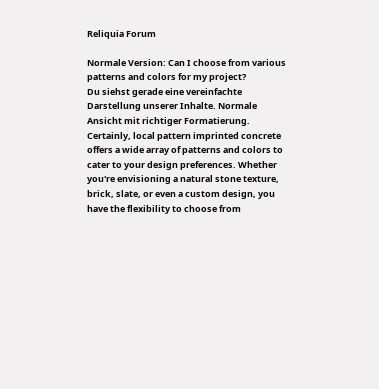Reliquia Forum

Normale Version: Can I choose from various patterns and colors for my project?
Du siehst gerade eine vereinfachte Darstellung unserer Inhalte. Normale Ansicht mit richtiger Formatierung.
Certainly, local pattern imprinted concrete offers a wide array of patterns and colors to cater to your design preferences. Whether you're envisioning a natural stone texture, brick, slate, or even a custom design, you have the flexibility to choose from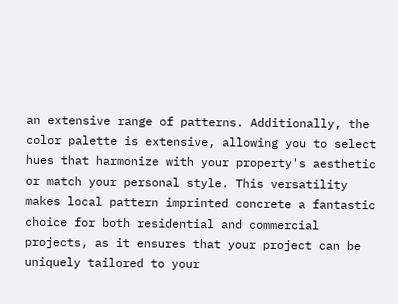an extensive range of patterns. Additionally, the color palette is extensive, allowing you to select hues that harmonize with your property's aesthetic or match your personal style. This versatility makes local pattern imprinted concrete a fantastic choice for both residential and commercial projects, as it ensures that your project can be uniquely tailored to your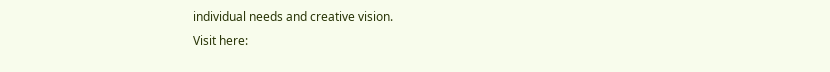individual needs and creative vision.
Visit here: